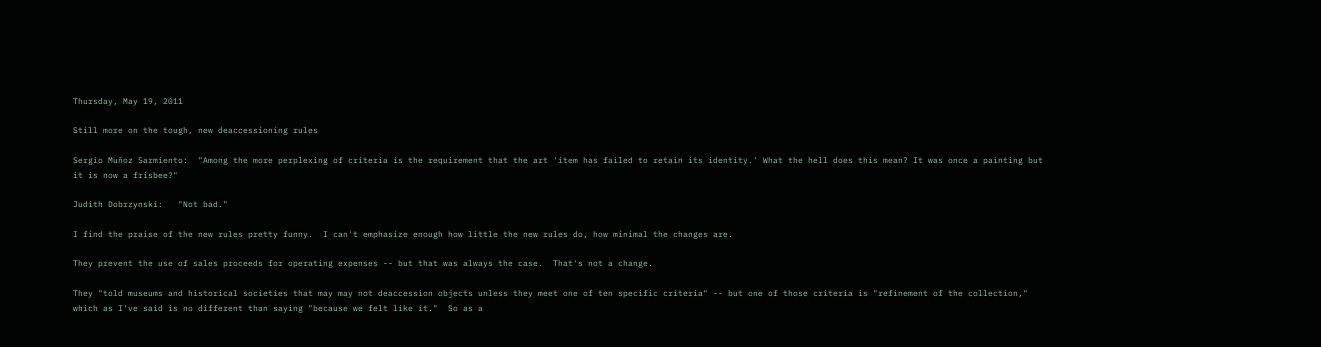Thursday, May 19, 2011

Still more on the tough, new deaccessioning rules

Sergio Muñoz Sarmiento:  "Among the more perplexing of criteria is the requirement that the art 'item has failed to retain its identity.' What the hell does this mean? It was once a painting but it is now a frisbee?"

Judith Dobrzynski:   "Not bad."

I find the praise of the new rules pretty funny.  I can't emphasize enough how little the new rules do, how minimal the changes are.

They prevent the use of sales proceeds for operating expenses -- but that was always the case.  That's not a change.

They "told museums and historical societies that may may not deaccession objects unless they meet one of ten specific criteria" -- but one of those criteria is "refinement of the collection," which as I've said is no different than saying "because we felt like it."  So as a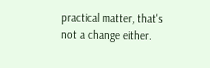practical matter, that's not a change either.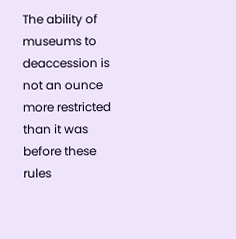The ability of museums to deaccession is not an ounce more restricted than it was before these rules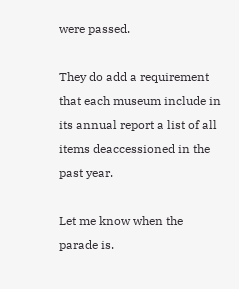were passed.

They do add a requirement that each museum include in its annual report a list of all items deaccessioned in the past year.

Let me know when the parade is.